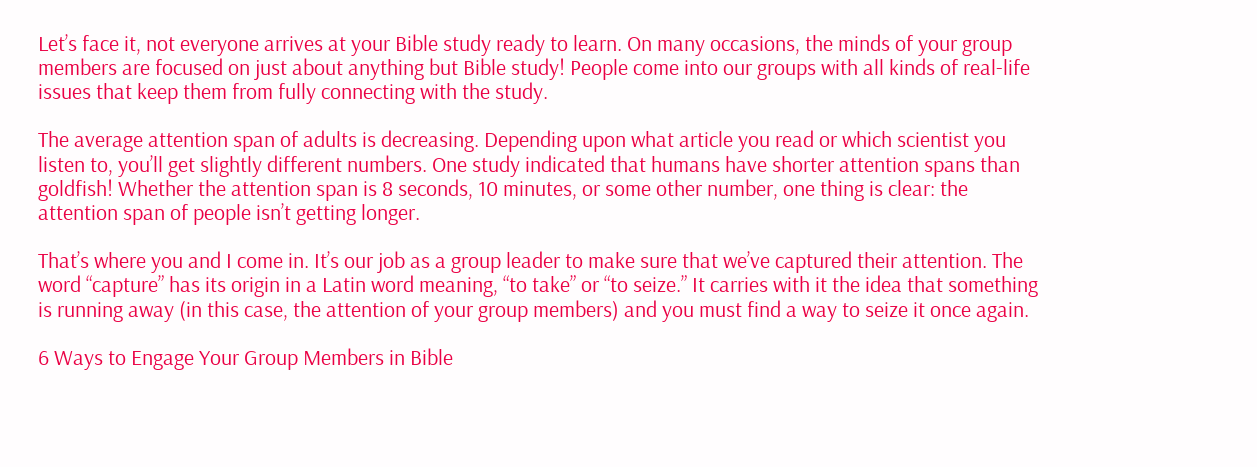Let’s face it, not everyone arrives at your Bible study ready to learn. On many occasions, the minds of your group members are focused on just about anything but Bible study! People come into our groups with all kinds of real-life issues that keep them from fully connecting with the study.

The average attention span of adults is decreasing. Depending upon what article you read or which scientist you listen to, you’ll get slightly different numbers. One study indicated that humans have shorter attention spans than goldfish! Whether the attention span is 8 seconds, 10 minutes, or some other number, one thing is clear: the attention span of people isn’t getting longer.

That’s where you and I come in. It’s our job as a group leader to make sure that we’ve captured their attention. The word “capture” has its origin in a Latin word meaning, “to take” or “to seize.” It carries with it the idea that something is running away (in this case, the attention of your group members) and you must find a way to seize it once again.

6 Ways to Engage Your Group Members in Bible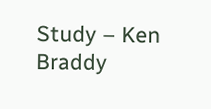Study – Ken Braddy